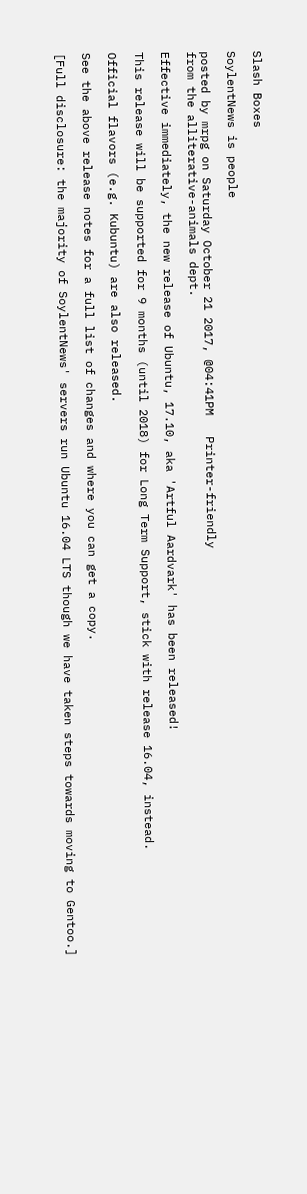Slash Boxes

SoylentNews is people

posted by mrpg on Saturday October 21 2017, @04:41PM   Printer-friendly
from the alliterative-animals dept.

Effective immediately, the new release of Ubuntu, 17.10, aka 'Artful Aardvark' has been released!

This release will be supported for 9 months (until 2018) for Long Term Support, stick with release 16.04, instead.

Official flavors (e.g. Kubuntu) are also released.

See the above release notes for a full list of changes and where you can get a copy.

[Full disclosure: the majority of SoylentNews' servers run Ubuntu 16.04 LTS though we have taken steps towards moving to Gentoo.]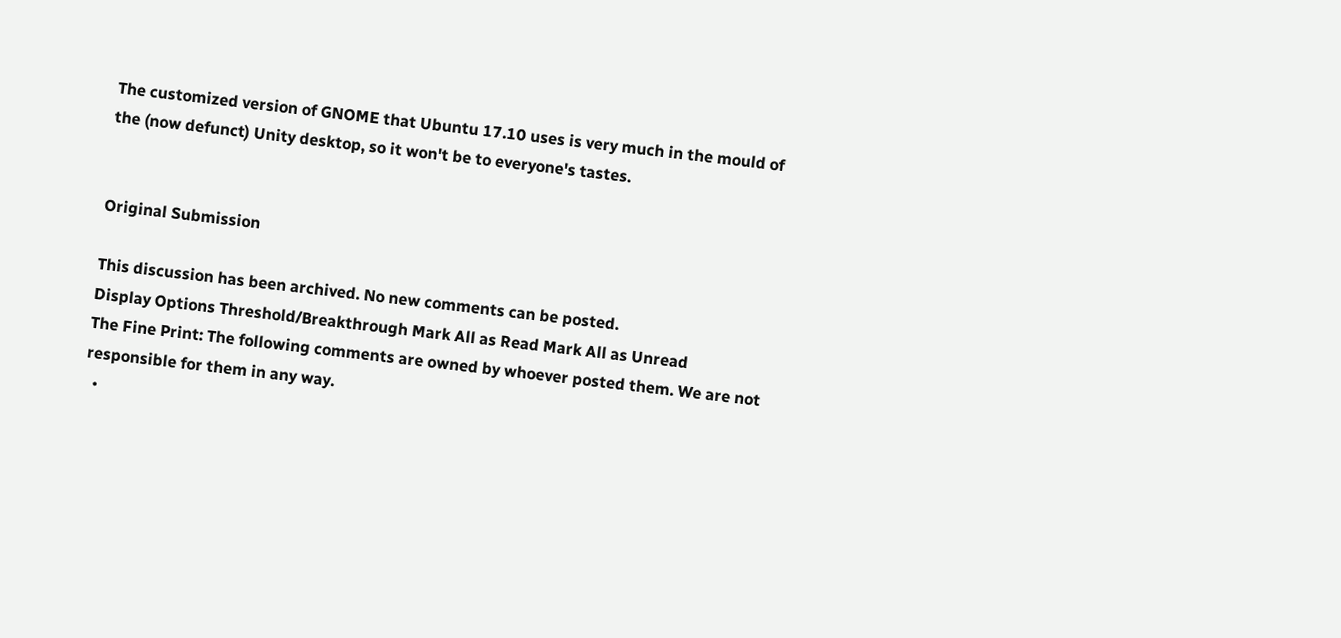The customized version of GNOME that Ubuntu 17.10 uses is very much in the mould of the (now defunct) Unity desktop, so it won't be to everyone's tastes.


Original Submission

This discussion has been archived. No new comments can be posted.
Display Options Threshold/Breakthrough Mark All as Read Mark All as Unread
The Fine Print: The following comments are owned by whoever posted them. We are not responsible for them in any way.
  •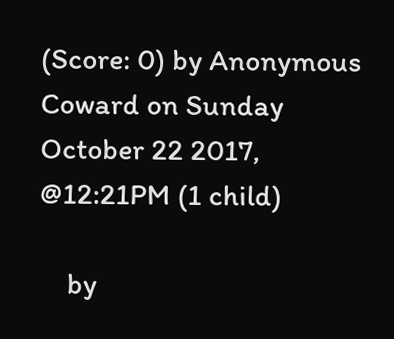(Score: 0) by Anonymous Coward on Sunday October 22 2017, @12:21PM (1 child)

    by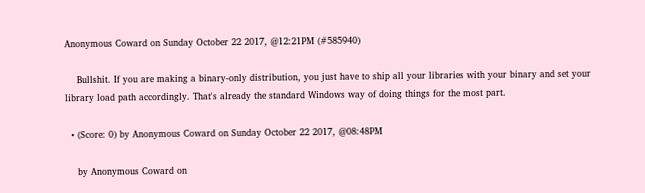Anonymous Coward on Sunday October 22 2017, @12:21PM (#585940)

    Bullshit. If you are making a binary-only distribution, you just have to ship all your libraries with your binary and set your library load path accordingly. That's already the standard Windows way of doing things for the most part.

  • (Score: 0) by Anonymous Coward on Sunday October 22 2017, @08:48PM

    by Anonymous Coward on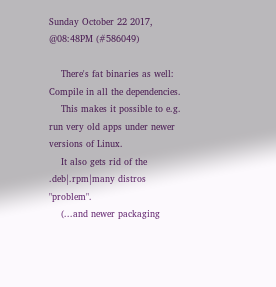Sunday October 22 2017, @08:48PM (#586049)

    There's fat binaries as well: Compile in all the dependencies.
    This makes it possible to e.g. run very old apps under newer versions of Linux.
    It also gets rid of the .deb|.rpm|many distros "problem".
    (...and newer packaging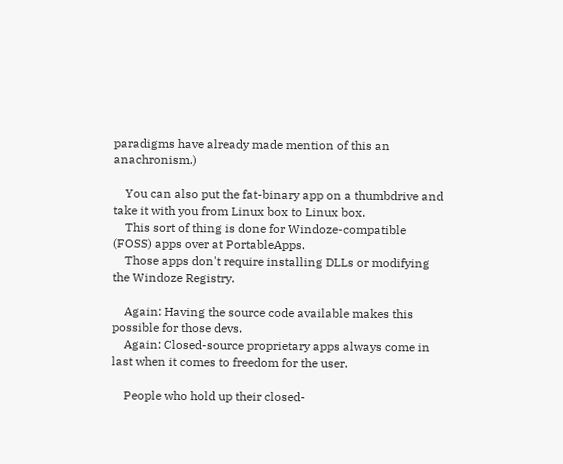paradigms have already made mention of this an anachronism.)

    You can also put the fat-binary app on a thumbdrive and take it with you from Linux box to Linux box.
    This sort of thing is done for Windoze-compatible (FOSS) apps over at PortableApps.
    Those apps don't require installing DLLs or modifying the Windoze Registry.

    Again: Having the source code available makes this possible for those devs.
    Again: Closed-source proprietary apps always come in last when it comes to freedom for the user.

    People who hold up their closed-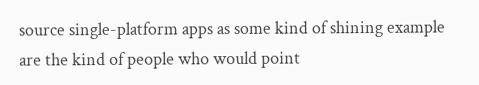source single-platform apps as some kind of shining example are the kind of people who would point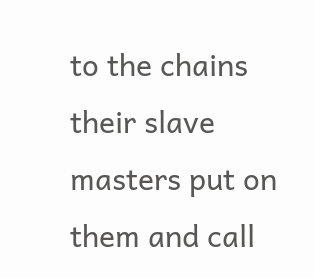to the chains their slave masters put on them and call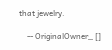that jewelry.

    -- OriginalOwner_ []